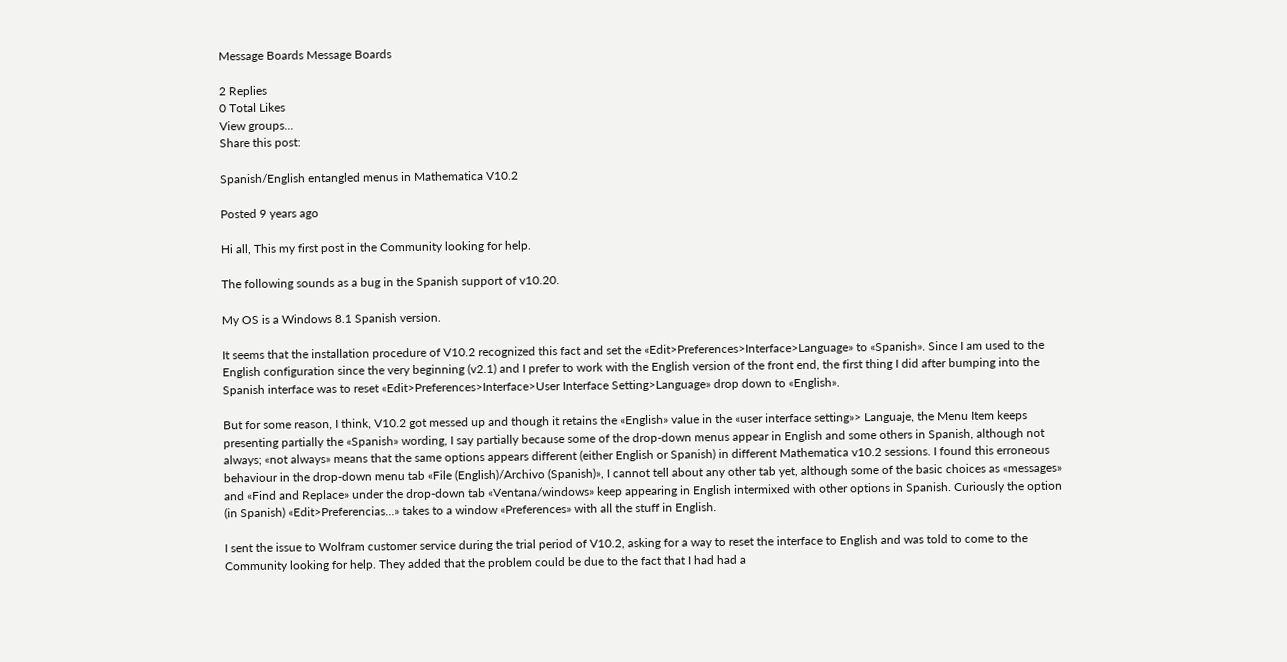Message Boards Message Boards

2 Replies
0 Total Likes
View groups...
Share this post:

Spanish/English entangled menus in Mathematica V10.2

Posted 9 years ago

Hi all, This my first post in the Community looking for help.

The following sounds as a bug in the Spanish support of v10.20.

My OS is a Windows 8.1 Spanish version.

It seems that the installation procedure of V10.2 recognized this fact and set the «Edit>Preferences>Interface>Language» to «Spanish». Since I am used to the English configuration since the very beginning (v2.1) and I prefer to work with the English version of the front end, the first thing I did after bumping into the Spanish interface was to reset «Edit>Preferences>Interface>User Interface Setting>Language» drop down to «English».

But for some reason, I think, V10.2 got messed up and though it retains the «English» value in the «user interface setting»> Languaje, the Menu Item keeps presenting partially the «Spanish» wording, I say partially because some of the drop-down menus appear in English and some others in Spanish, although not always; «not always» means that the same options appears different (either English or Spanish) in different Mathematica v10.2 sessions. I found this erroneous behaviour in the drop-down menu tab «File (English)/Archivo (Spanish)», I cannot tell about any other tab yet, although some of the basic choices as «messages» and «Find and Replace» under the drop-down tab «Ventana/windows» keep appearing in English intermixed with other options in Spanish. Curiously the option (in Spanish) «Edit>Preferencias…» takes to a window «Preferences» with all the stuff in English.

I sent the issue to Wolfram customer service during the trial period of V10.2, asking for a way to reset the interface to English and was told to come to the Community looking for help. They added that the problem could be due to the fact that I had had a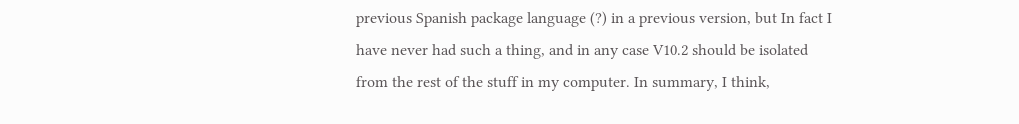previous Spanish package language (?) in a previous version, but In fact I have never had such a thing, and in any case V10.2 should be isolated from the rest of the stuff in my computer. In summary, I think,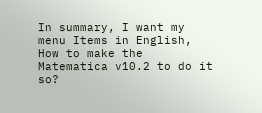In summary, I want my menu Items in English, How to make the Matematica v10.2 to do it so?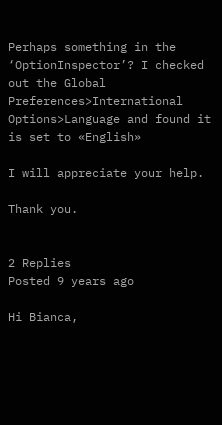Perhaps something in the ‘OptionInspector’? I checked out the Global Preferences>International Options>Language and found it is set to «English»

I will appreciate your help.

Thank you.


2 Replies
Posted 9 years ago

Hi Bianca,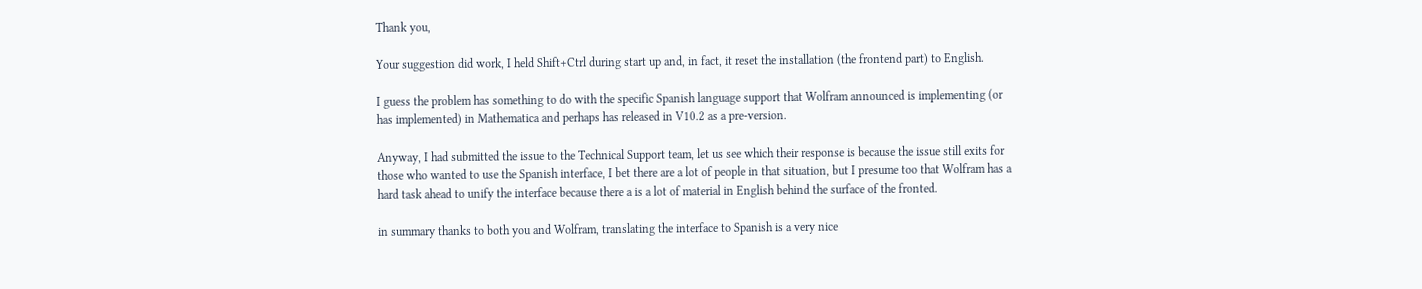Thank you,

Your suggestion did work, I held Shift+Ctrl during start up and, in fact, it reset the installation (the frontend part) to English.

I guess the problem has something to do with the specific Spanish language support that Wolfram announced is implementing (or has implemented) in Mathematica and perhaps has released in V10.2 as a pre-version.

Anyway, I had submitted the issue to the Technical Support team, let us see which their response is because the issue still exits for those who wanted to use the Spanish interface, I bet there are a lot of people in that situation, but I presume too that Wolfram has a hard task ahead to unify the interface because there a is a lot of material in English behind the surface of the fronted.

in summary thanks to both you and Wolfram, translating the interface to Spanish is a very nice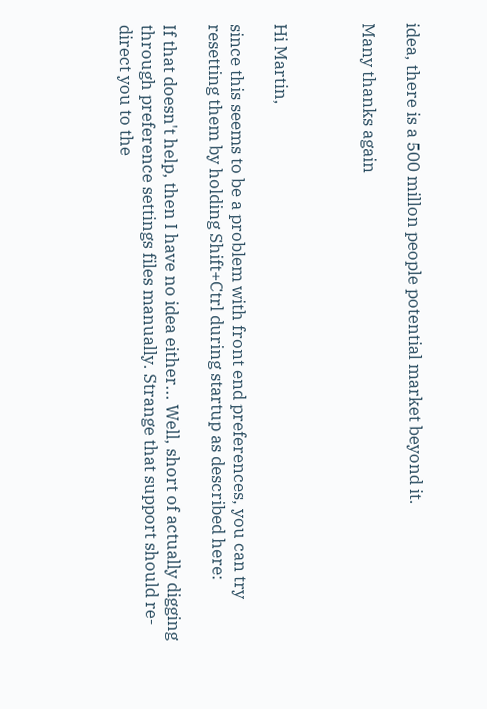idea, there is a 500 millon people potential market beyond it.

Many thanks again



Hi Martin,

since this seems to be a problem with front end preferences, you can try resetting them by holding Shift+Ctrl during startup as described here:

If that doesn't help, then I have no idea either... Well, short of actually digging through preference settings files manually. Strange that support should re-direct you to the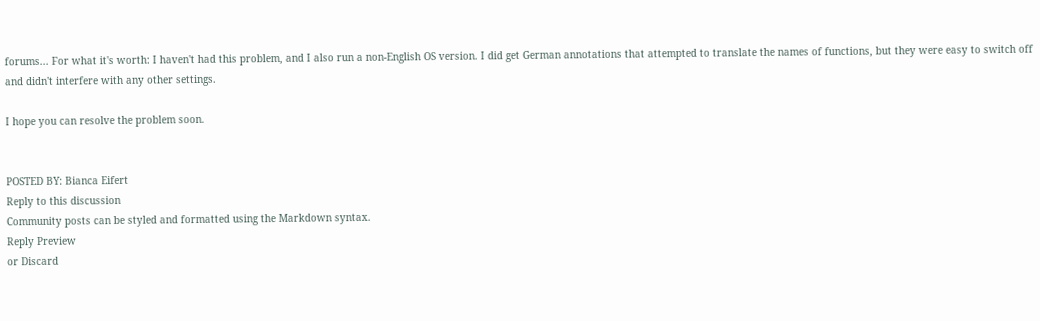forums... For what it's worth: I haven't had this problem, and I also run a non-English OS version. I did get German annotations that attempted to translate the names of functions, but they were easy to switch off and didn't interfere with any other settings.

I hope you can resolve the problem soon.


POSTED BY: Bianca Eifert
Reply to this discussion
Community posts can be styled and formatted using the Markdown syntax.
Reply Preview
or Discard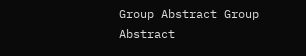Group Abstract Group Abstract